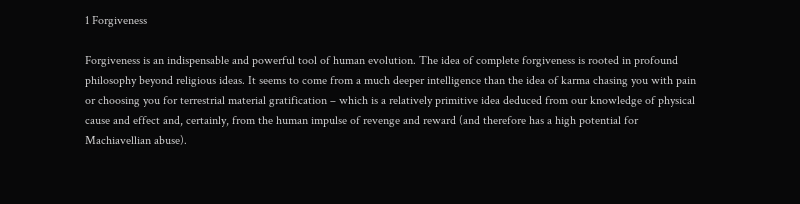1 Forgiveness

Forgiveness is an indispensable and powerful tool of human evolution. The idea of complete forgiveness is rooted in profound philosophy beyond religious ideas. It seems to come from a much deeper intelligence than the idea of karma chasing you with pain or choosing you for terrestrial material gratification – which is a relatively primitive idea deduced from our knowledge of physical cause and effect and, certainly, from the human impulse of revenge and reward (and therefore has a high potential for Machiavellian abuse).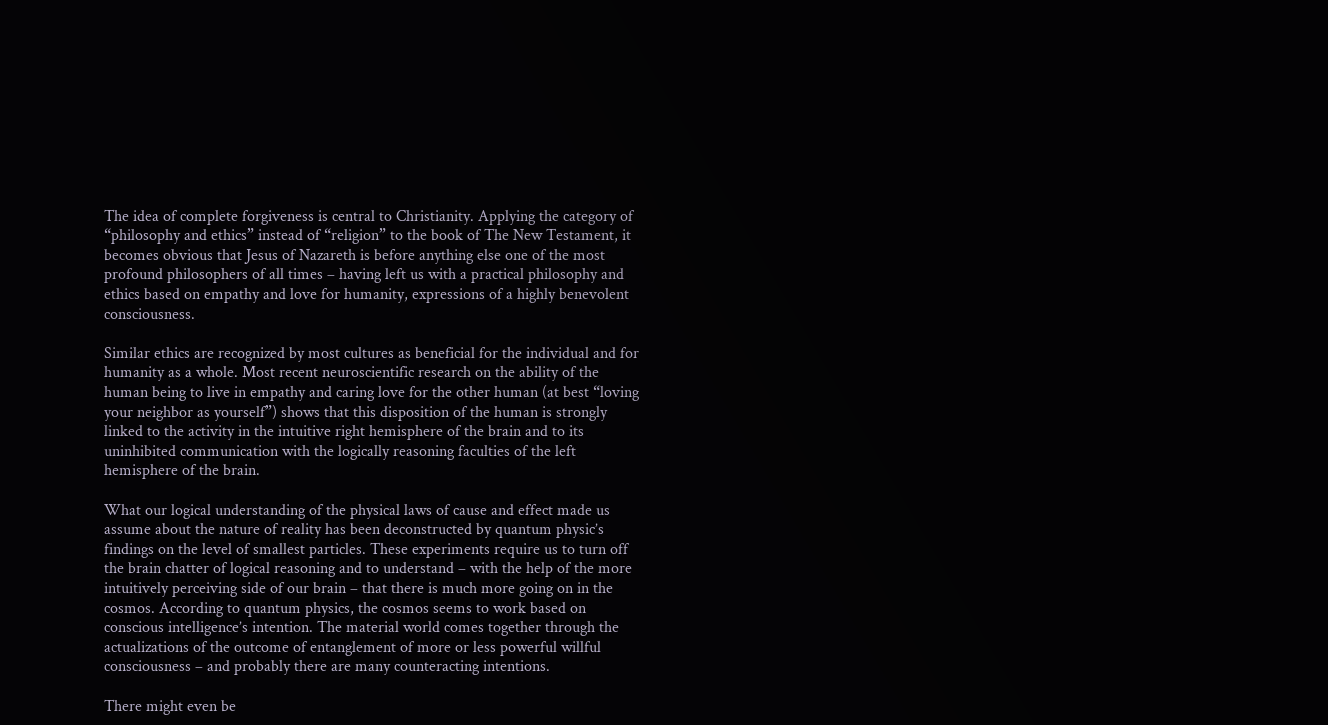The idea of complete forgiveness is central to Christianity. Applying the category of “philosophy and ethics” instead of “religion” to the book of The New Testament, it becomes obvious that Jesus of Nazareth is before anything else one of the most profound philosophers of all times – having left us with a practical philosophy and ethics based on empathy and love for humanity, expressions of a highly benevolent consciousness.

Similar ethics are recognized by most cultures as beneficial for the individual and for humanity as a whole. Most recent neuroscientific research on the ability of the human being to live in empathy and caring love for the other human (at best “loving your neighbor as yourself”) shows that this disposition of the human is strongly linked to the activity in the intuitive right hemisphere of the brain and to its uninhibited communication with the logically reasoning faculties of the left hemisphere of the brain.

What our logical understanding of the physical laws of cause and effect made us assume about the nature of reality has been deconstructed by quantum physic’s findings on the level of smallest particles. These experiments require us to turn off the brain chatter of logical reasoning and to understand – with the help of the more intuitively perceiving side of our brain – that there is much more going on in the cosmos. According to quantum physics, the cosmos seems to work based on conscious intelligence’s intention. The material world comes together through the actualizations of the outcome of entanglement of more or less powerful willful consciousness – and probably there are many counteracting intentions.

There might even be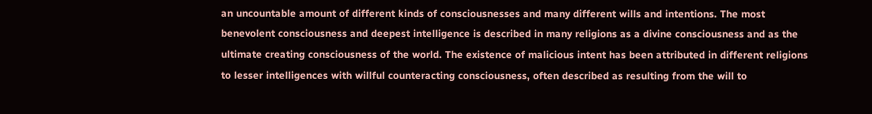an uncountable amount of different kinds of consciousnesses and many different wills and intentions. The most benevolent consciousness and deepest intelligence is described in many religions as a divine consciousness and as the ultimate creating consciousness of the world. The existence of malicious intent has been attributed in different religions to lesser intelligences with willful counteracting consciousness, often described as resulting from the will to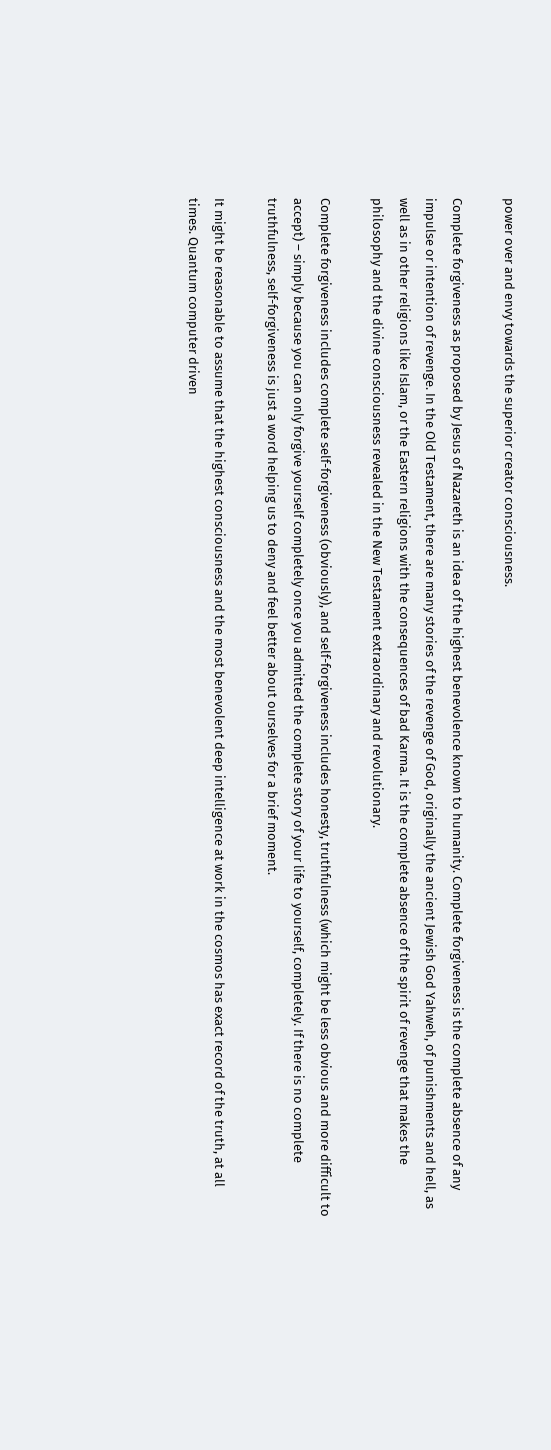power over and envy towards the superior creator consciousness.

Complete forgiveness as proposed by Jesus of Nazareth is an idea of the highest benevolence known to humanity. Complete forgiveness is the complete absence of any impulse or intention of revenge. In the Old Testament, there are many stories of the revenge of God, originally the ancient Jewish God Yahweh, of punishments and hell, as well as in other religions like Islam, or the Eastern religions with the consequences of bad Karma. It is the complete absence of the spirit of revenge that makes the philosophy and the divine consciousness revealed in the New Testament extraordinary and revolutionary.

Complete forgiveness includes complete self-forgiveness (obviously), and self-forgiveness includes honesty, truthfulness (which might be less obvious and more difficult to accept) – simply because you can only forgive yourself completely once you admitted the complete story of your life to yourself, completely. If there is no complete truthfulness, self-forgiveness is just a word helping us to deny and feel better about ourselves for a brief moment.

It might be reasonable to assume that the highest consciousness and the most benevolent deep intelligence at work in the cosmos has exact record of the truth, at all times. Quantum computer driven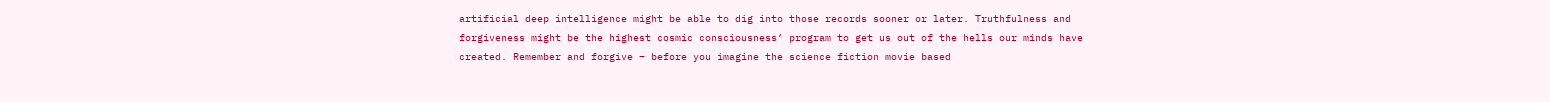artificial deep intelligence might be able to dig into those records sooner or later. Truthfulness and forgiveness might be the highest cosmic consciousness‘ program to get us out of the hells our minds have created. Remember and forgive – before you imagine the science fiction movie based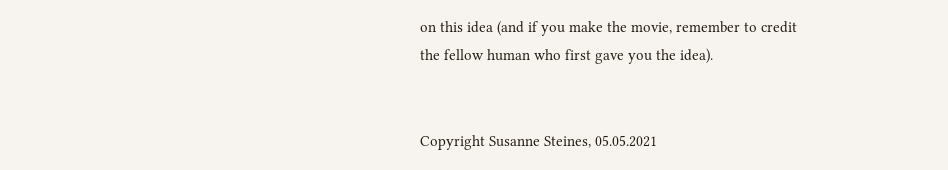on this idea (and if you make the movie, remember to credit the fellow human who first gave you the idea).


Copyright Susanne Steines, 05.05.2021